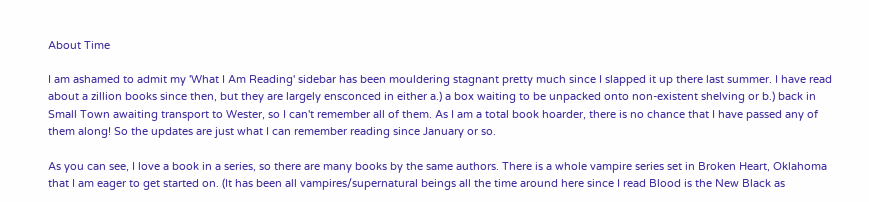About Time

I am ashamed to admit my 'What I Am Reading' sidebar has been mouldering stagnant pretty much since I slapped it up there last summer. I have read about a zillion books since then, but they are largely ensconced in either a.) a box waiting to be unpacked onto non-existent shelving or b.) back in Small Town awaiting transport to Wester, so I can't remember all of them. As I am a total book hoarder, there is no chance that I have passed any of them along! So the updates are just what I can remember reading since January or so.

As you can see, I love a book in a series, so there are many books by the same authors. There is a whole vampire series set in Broken Heart, Oklahoma that I am eager to get started on. (It has been all vampires/supernatural beings all the time around here since I read Blood is the New Black as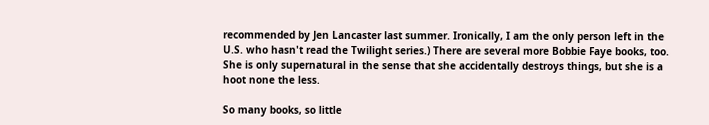recommended by Jen Lancaster last summer. Ironically, I am the only person left in the U.S. who hasn't read the Twilight series.) There are several more Bobbie Faye books, too. She is only supernatural in the sense that she accidentally destroys things, but she is a hoot none the less.

So many books, so little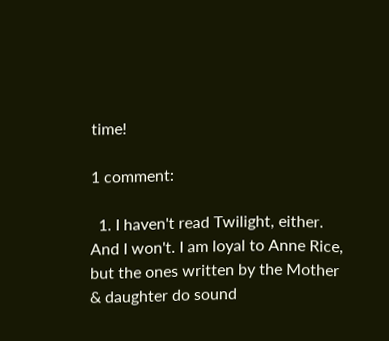time!

1 comment:

  1. I haven't read Twilight, either. And I won't. I am loyal to Anne Rice, but the ones written by the Mother & daughter do sound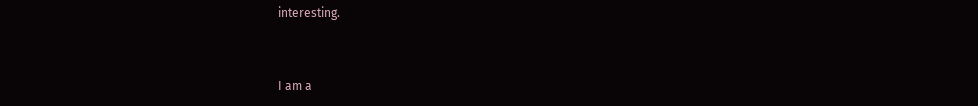interesting.


I am a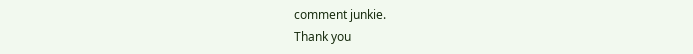comment junkie.
Thank you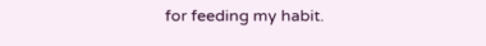for feeding my habit.